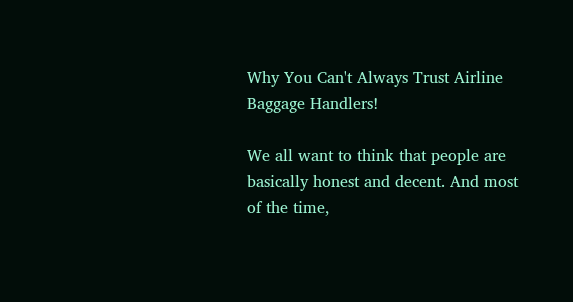Why You Can't Always Trust Airline Baggage Handlers!

We all want to think that people are basically honest and decent. And most of the time,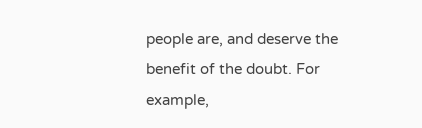people are, and deserve the benefit of the doubt. For example,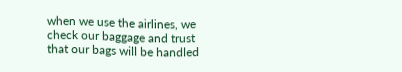when we use the airlines, we check our baggage and trust that our bags will be handled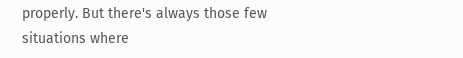properly. But there's always those few situations where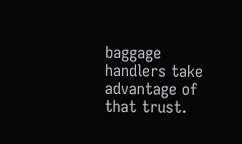baggage handlers take advantage of that trust.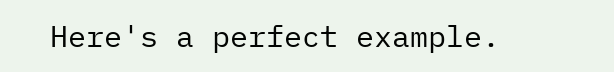Here's a perfect example.